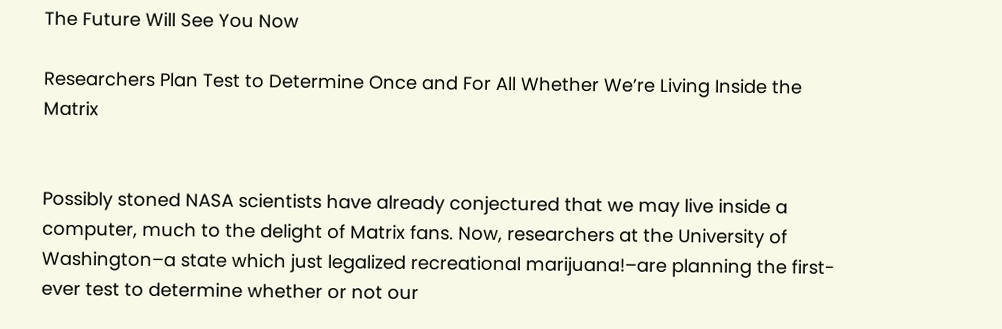The Future Will See You Now

Researchers Plan Test to Determine Once and For All Whether We’re Living Inside the Matrix


Possibly stoned NASA scientists have already conjectured that we may live inside a computer, much to the delight of Matrix fans. Now, researchers at the University of Washington–a state which just legalized recreational marijuana!–are planning the first-ever test to determine whether or not our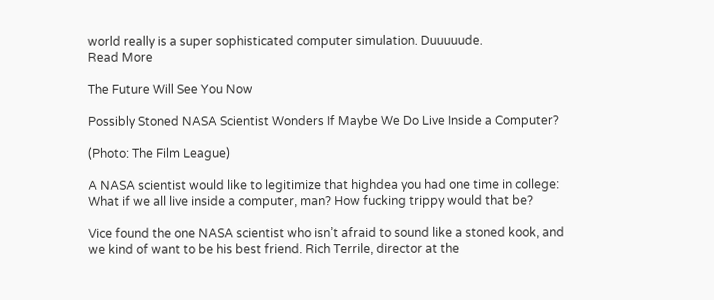world really is a super sophisticated computer simulation. Duuuuude.
Read More

The Future Will See You Now

Possibly Stoned NASA Scientist Wonders If Maybe We Do Live Inside a Computer?

(Photo: The Film League)

A NASA scientist would like to legitimize that highdea you had one time in college: What if we all live inside a computer, man? How fucking trippy would that be?

Vice found the one NASA scientist who isn’t afraid to sound like a stoned kook, and we kind of want to be his best friend. Rich Terrile, director at the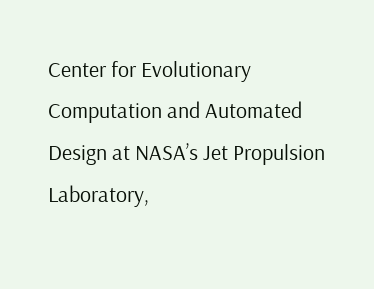Center for Evolutionary Computation and Automated Design at NASA’s Jet Propulsion Laboratory,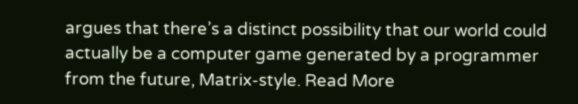argues that there’s a distinct possibility that our world could actually be a computer game generated by a programmer from the future, Matrix-style. Read More